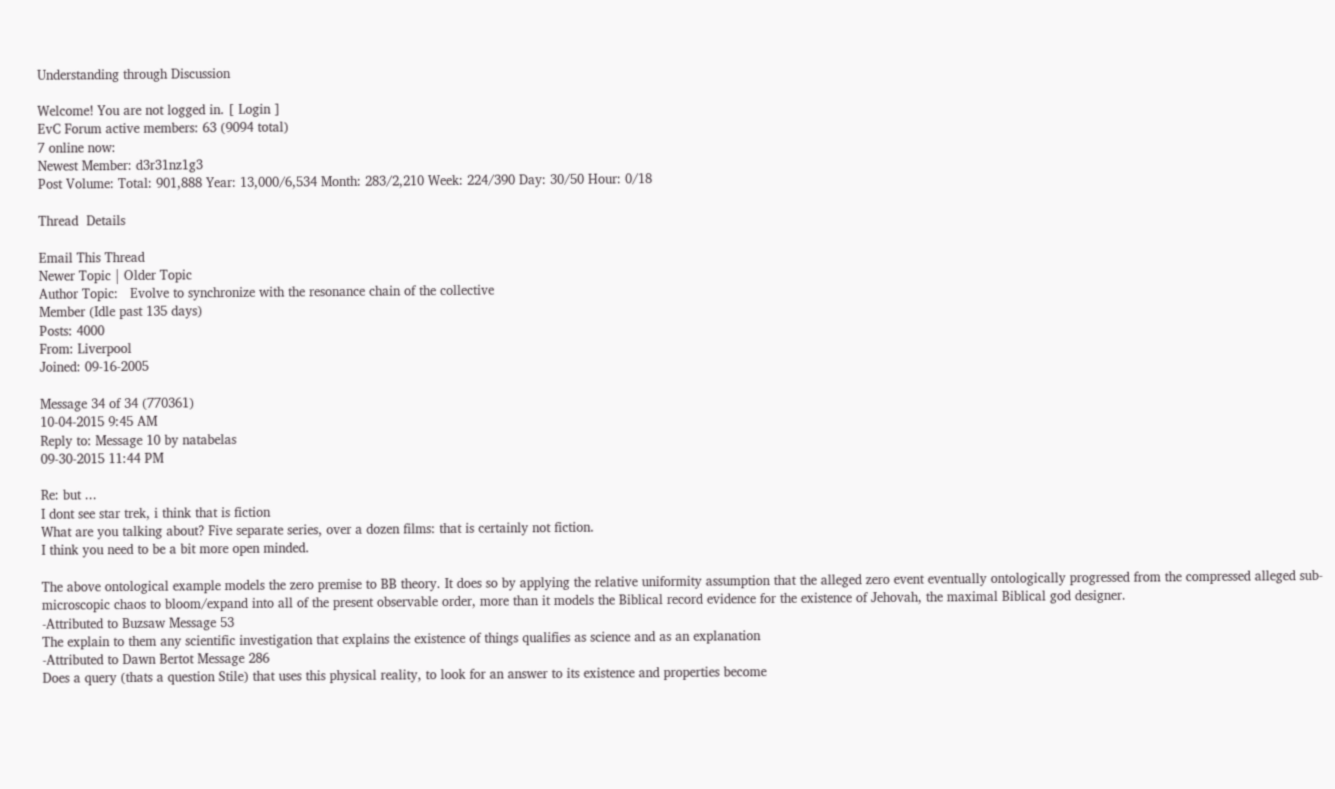Understanding through Discussion

Welcome! You are not logged in. [ Login ]
EvC Forum active members: 63 (9094 total)
7 online now:
Newest Member: d3r31nz1g3
Post Volume: Total: 901,888 Year: 13,000/6,534 Month: 283/2,210 Week: 224/390 Day: 30/50 Hour: 0/18

Thread  Details

Email This Thread
Newer Topic | Older Topic
Author Topic:   Evolve to synchronize with the resonance chain of the collective
Member (Idle past 135 days)
Posts: 4000
From: Liverpool
Joined: 09-16-2005

Message 34 of 34 (770361)
10-04-2015 9:45 AM
Reply to: Message 10 by natabelas
09-30-2015 11:44 PM

Re: but ...
I dont see star trek, i think that is fiction
What are you talking about? Five separate series, over a dozen films: that is certainly not fiction.
I think you need to be a bit more open minded.

The above ontological example models the zero premise to BB theory. It does so by applying the relative uniformity assumption that the alleged zero event eventually ontologically progressed from the compressed alleged sub-microscopic chaos to bloom/expand into all of the present observable order, more than it models the Biblical record evidence for the existence of Jehovah, the maximal Biblical god designer.
-Attributed to Buzsaw Message 53
The explain to them any scientific investigation that explains the existence of things qualifies as science and as an explanation
-Attributed to Dawn Bertot Message 286
Does a query (thats a question Stile) that uses this physical reality, to look for an answer to its existence and properties become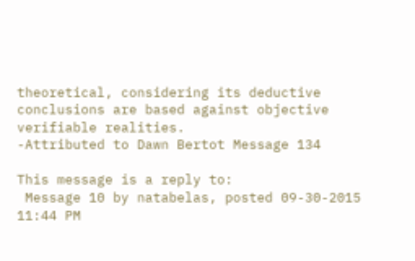theoretical, considering its deductive conclusions are based against objective verifiable realities.
-Attributed to Dawn Bertot Message 134

This message is a reply to:
 Message 10 by natabelas, posted 09-30-2015 11:44 PM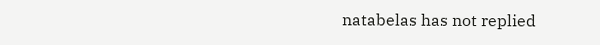natabelas has not replied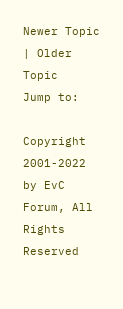Newer Topic | Older Topic
Jump to:

Copyright 2001-2022 by EvC Forum, All Rights Reserved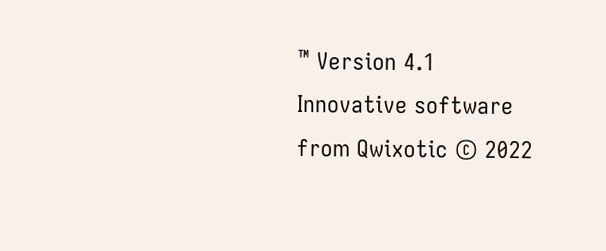™ Version 4.1
Innovative software from Qwixotic © 2022